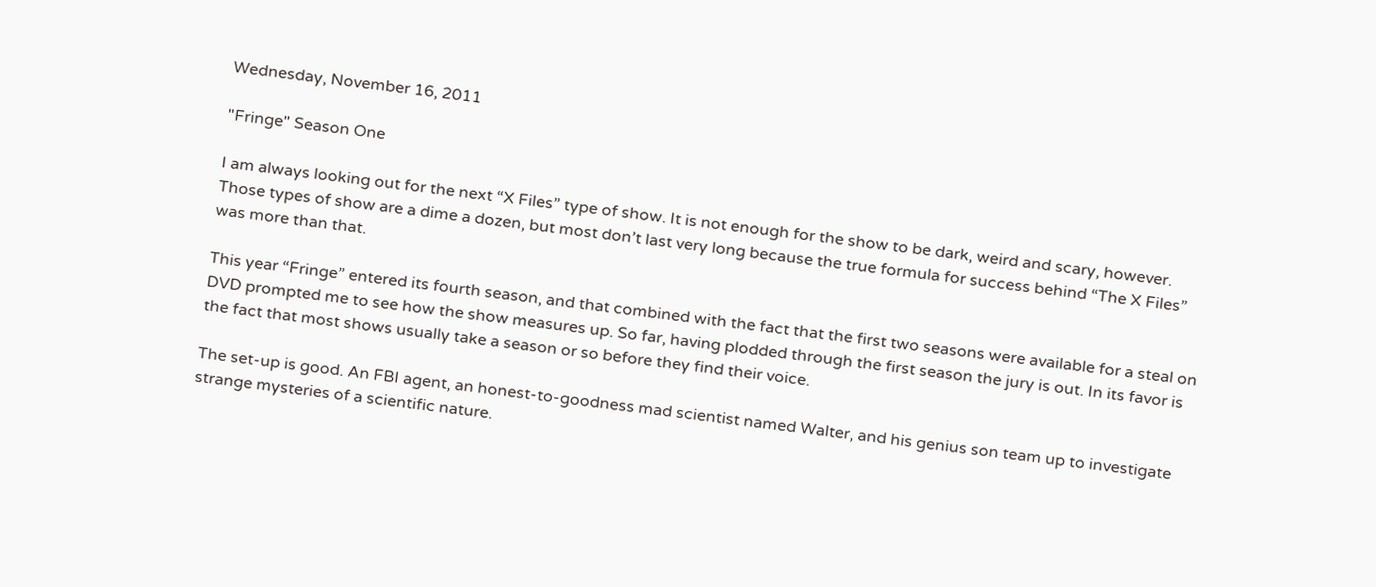Wednesday, November 16, 2011

"Fringe" Season One

I am always looking out for the next “X Files” type of show. It is not enough for the show to be dark, weird and scary, however. Those types of show are a dime a dozen, but most don’t last very long because the true formula for success behind “The X Files” was more than that.

This year “Fringe” entered its fourth season, and that combined with the fact that the first two seasons were available for a steal on DVD prompted me to see how the show measures up. So far, having plodded through the first season the jury is out. In its favor is the fact that most shows usually take a season or so before they find their voice.

The set-up is good. An FBI agent, an honest-to-goodness mad scientist named Walter, and his genius son team up to investigate strange mysteries of a scientific nature.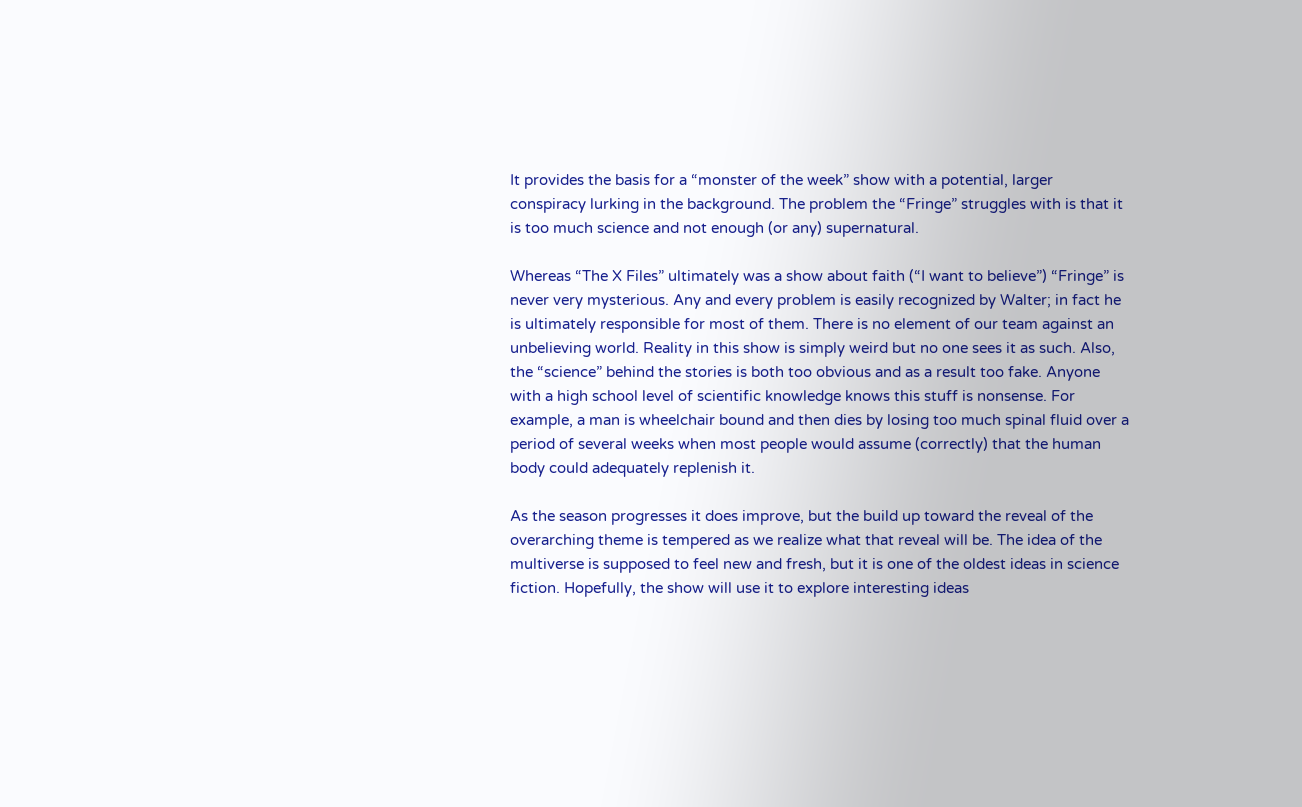It provides the basis for a “monster of the week” show with a potential, larger conspiracy lurking in the background. The problem the “Fringe” struggles with is that it is too much science and not enough (or any) supernatural.

Whereas “The X Files” ultimately was a show about faith (“I want to believe”) “Fringe” is never very mysterious. Any and every problem is easily recognized by Walter; in fact he is ultimately responsible for most of them. There is no element of our team against an unbelieving world. Reality in this show is simply weird but no one sees it as such. Also, the “science” behind the stories is both too obvious and as a result too fake. Anyone with a high school level of scientific knowledge knows this stuff is nonsense. For example, a man is wheelchair bound and then dies by losing too much spinal fluid over a period of several weeks when most people would assume (correctly) that the human body could adequately replenish it.

As the season progresses it does improve, but the build up toward the reveal of the overarching theme is tempered as we realize what that reveal will be. The idea of the multiverse is supposed to feel new and fresh, but it is one of the oldest ideas in science fiction. Hopefully, the show will use it to explore interesting ideas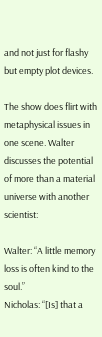and not just for flashy but empty plot devices.

The show does flirt with metaphysical issues in one scene. Walter discusses the potential of more than a material universe with another scientist:

Walter: “A little memory loss is often kind to the soul.”
Nicholas: “[Is] that a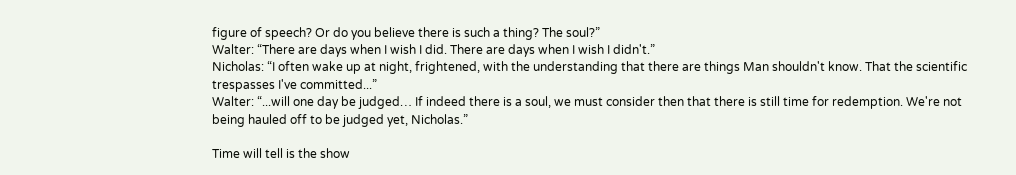figure of speech? Or do you believe there is such a thing? The soul?”
Walter: “There are days when I wish I did. There are days when I wish I didn't.”
Nicholas: “I often wake up at night, frightened, with the understanding that there are things Man shouldn't know. That the scientific trespasses I've committed...”
Walter: “...will one day be judged… If indeed there is a soul, we must consider then that there is still time for redemption. We're not being hauled off to be judged yet, Nicholas.”

Time will tell is the show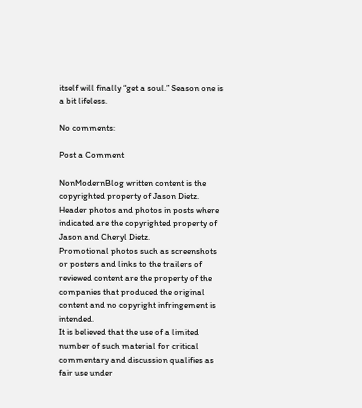itself will finally “get a soul.” Season one is a bit lifeless.

No comments:

Post a Comment

NonModernBlog written content is the copyrighted property of Jason Dietz. Header photos and photos in posts where indicated are the copyrighted property of Jason and Cheryl Dietz.
Promotional photos such as screenshots or posters and links to the trailers of reviewed content are the property of the companies that produced the original content and no copyright infringement is intended.
It is believed that the use of a limited number of such material for critical commentary and discussion qualifies as fair use under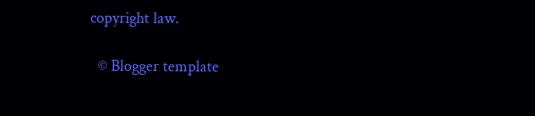copyright law.

  © Blogger template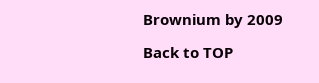Brownium by 2009

Back to TOP